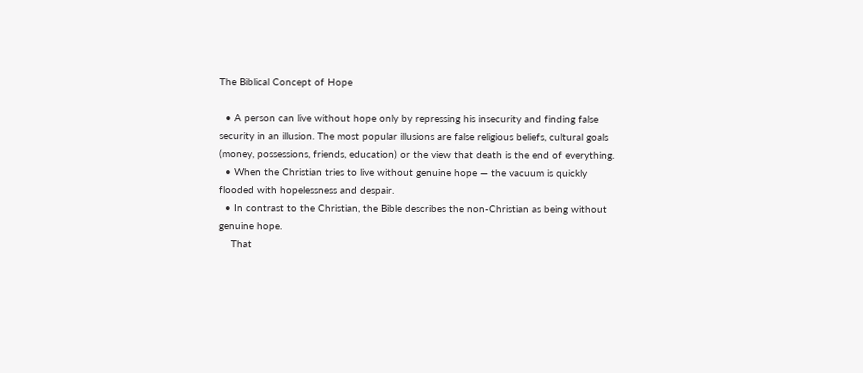The Biblical Concept of Hope

  • A person can live without hope only by repressing his insecurity and finding false security in an illusion. The most popular illusions are false religious beliefs, cultural goals (money, possessions, friends, education) or the view that death is the end of everything.
  • When the Christian tries to live without genuine hope — the vacuum is quickly flooded with hopelessness and despair.
  • In contrast to the Christian, the Bible describes the non-Christian as being without genuine hope.
    That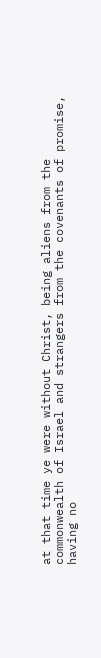at that time ye were without Christ, being aliens from the commonwealth of Israel and strangers from the covenants of promise, having no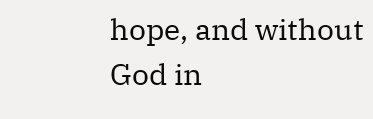hope, and without God in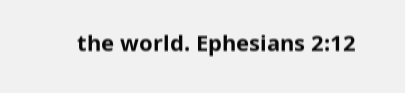the world. Ephesians 2:12